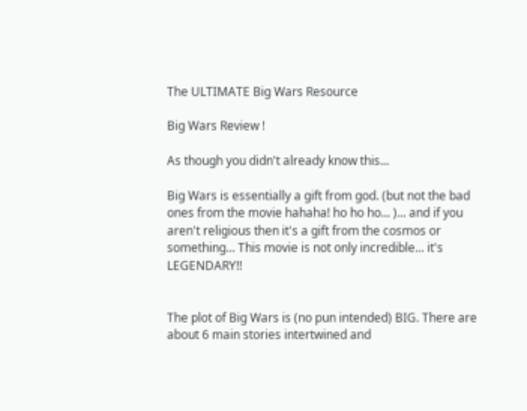The ULTIMATE Big Wars Resource

Big Wars Review !

As though you didn't already know this...

Big Wars is essentially a gift from god. (but not the bad ones from the movie hahaha! ho ho ho... )... and if you aren't religious then it's a gift from the cosmos or something... This movie is not only incredible... it's LEGENDARY!!


The plot of Big Wars is (no pun intended) BIG. There are about 6 main stories intertwined and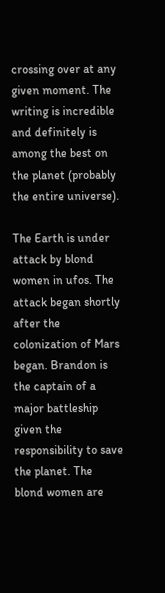crossing over at any given moment. The writing is incredible and definitely is among the best on the planet (probably the entire universe).

The Earth is under attack by blond women in ufos. The attack began shortly after the colonization of Mars began. Brandon is the captain of a major battleship given the responsibility to save the planet. The blond women are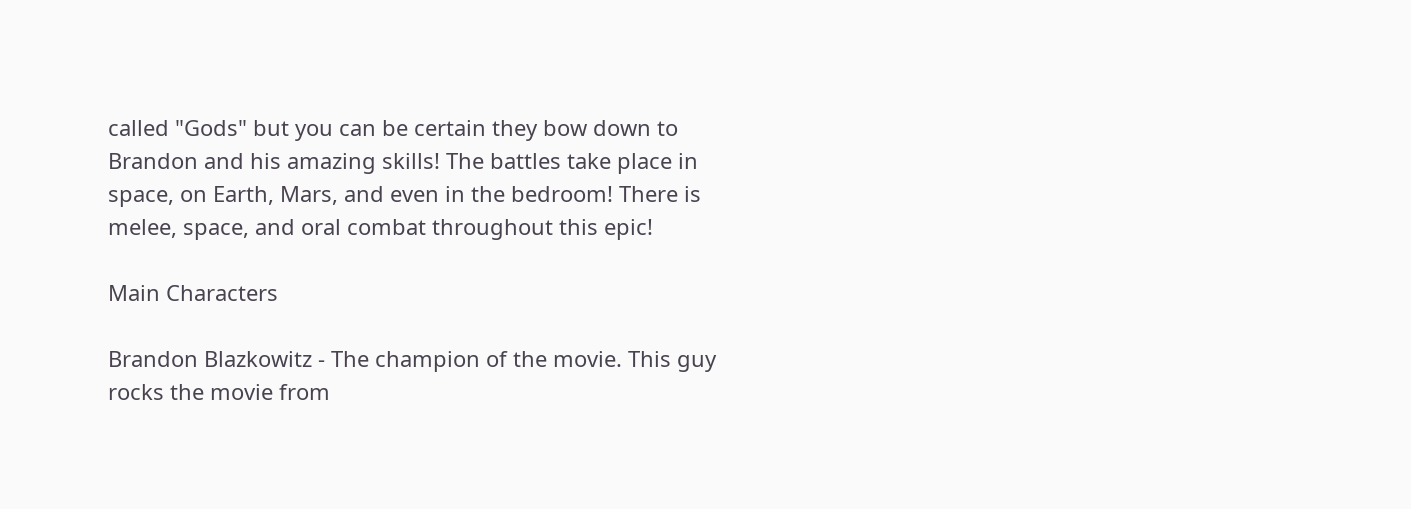called "Gods" but you can be certain they bow down to Brandon and his amazing skills! The battles take place in space, on Earth, Mars, and even in the bedroom! There is melee, space, and oral combat throughout this epic!

Main Characters

Brandon Blazkowitz - The champion of the movie. This guy rocks the movie from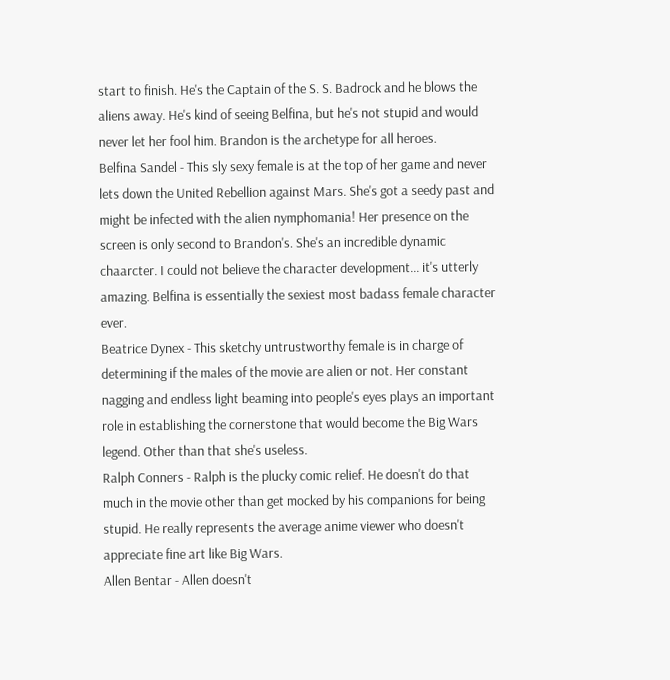start to finish. He's the Captain of the S. S. Badrock and he blows the aliens away. He's kind of seeing Belfina, but he's not stupid and would never let her fool him. Brandon is the archetype for all heroes.
Belfina Sandel - This sly sexy female is at the top of her game and never lets down the United Rebellion against Mars. She's got a seedy past and might be infected with the alien nymphomania! Her presence on the screen is only second to Brandon's. She's an incredible dynamic chaarcter. I could not believe the character development... it's utterly amazing. Belfina is essentially the sexiest most badass female character ever.
Beatrice Dynex - This sketchy untrustworthy female is in charge of determining if the males of the movie are alien or not. Her constant nagging and endless light beaming into people's eyes plays an important role in establishing the cornerstone that would become the Big Wars legend. Other than that she's useless.
Ralph Conners - Ralph is the plucky comic relief. He doesn't do that much in the movie other than get mocked by his companions for being stupid. He really represents the average anime viewer who doesn't appreciate fine art like Big Wars.
Allen Bentar - Allen doesn't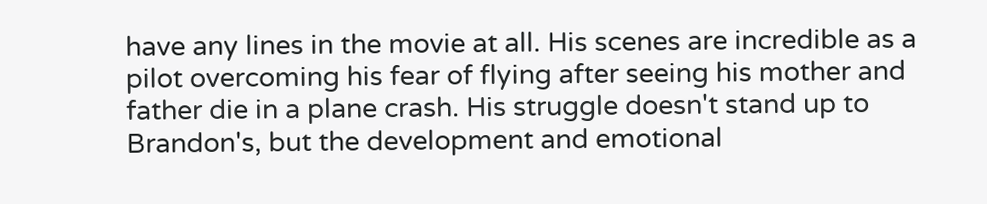have any lines in the movie at all. His scenes are incredible as a pilot overcoming his fear of flying after seeing his mother and father die in a plane crash. His struggle doesn't stand up to Brandon's, but the development and emotional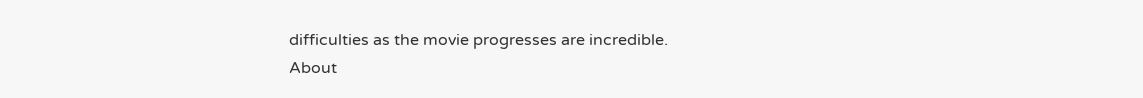difficulties as the movie progresses are incredible.
About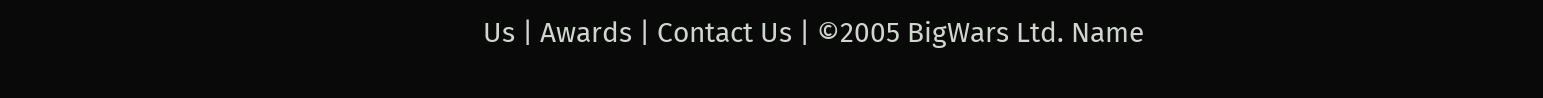Us | Awards | Contact Us | ©2005 BigWars Ltd. Name